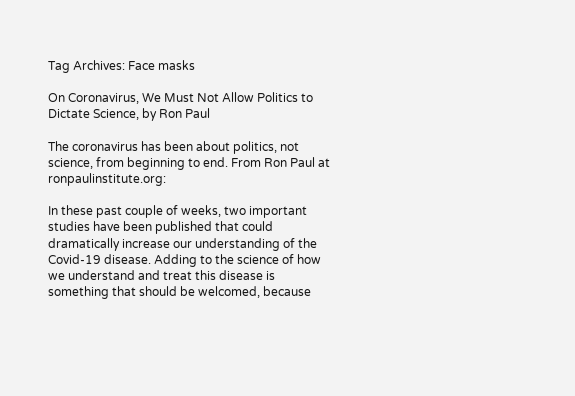Tag Archives: Face masks

On Coronavirus, We Must Not Allow Politics to Dictate Science, by Ron Paul

The coronavirus has been about politics, not science, from beginning to end. From Ron Paul at ronpaulinstitute.org:

In these past couple of weeks, two important studies have been published that could dramatically increase our understanding of the Covid-19 disease. Adding to the science of how we understand and treat this disease is something that should be welcomed, because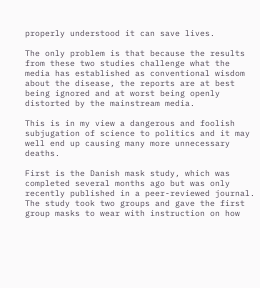properly understood it can save lives.

The only problem is that because the results from these two studies challenge what the media has established as conventional wisdom about the disease, the reports are at best being ignored and at worst being openly distorted by the mainstream media.

This is in my view a dangerous and foolish subjugation of science to politics and it may well end up causing many more unnecessary deaths.

First is the Danish mask study, which was completed several months ago but was only recently published in a peer-reviewed journal. The study took two groups and gave the first group masks to wear with instruction on how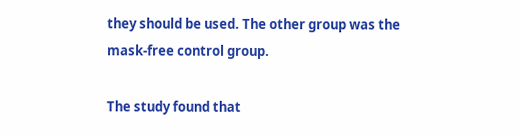they should be used. The other group was the mask-free control group.

The study found that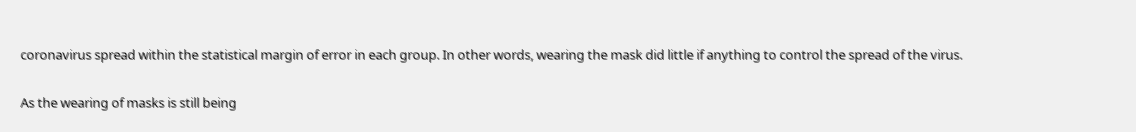coronavirus spread within the statistical margin of error in each group. In other words, wearing the mask did little if anything to control the spread of the virus.

As the wearing of masks is still being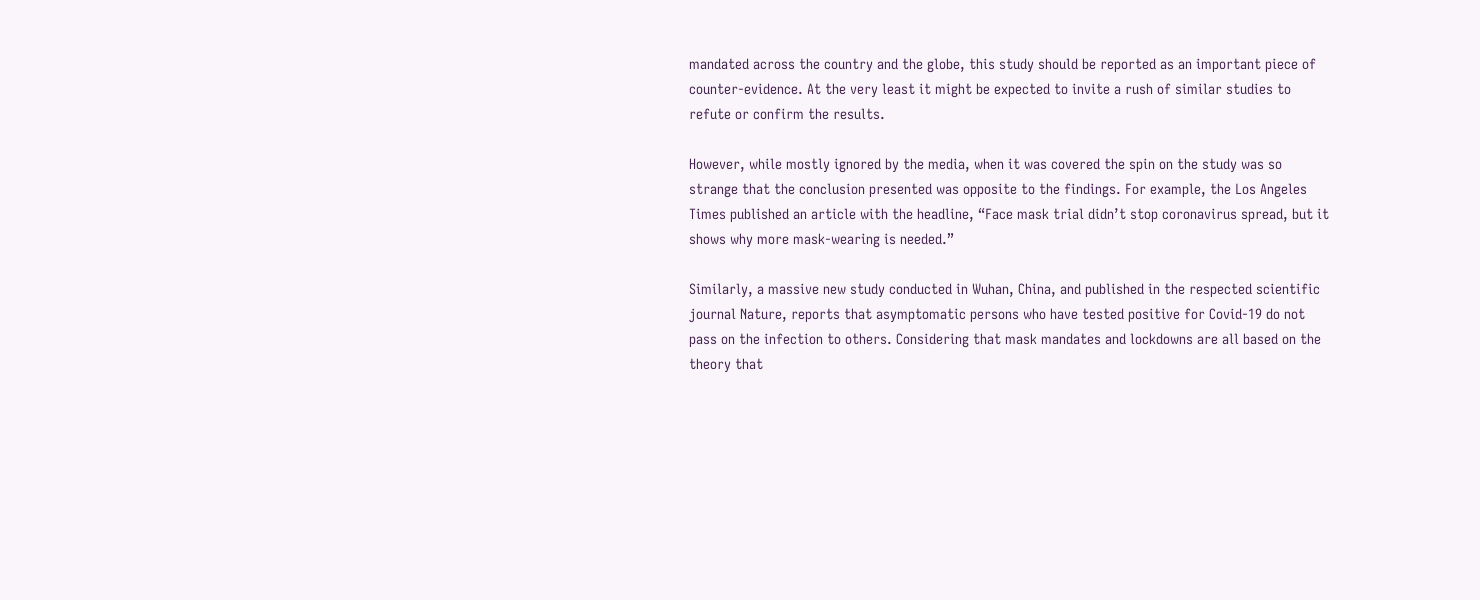mandated across the country and the globe, this study should be reported as an important piece of counter-evidence. At the very least it might be expected to invite a rush of similar studies to refute or confirm the results.

However, while mostly ignored by the media, when it was covered the spin on the study was so strange that the conclusion presented was opposite to the findings. For example, the Los Angeles Times published an article with the headline, “Face mask trial didn’t stop coronavirus spread, but it shows why more mask-wearing is needed.”

Similarly, a massive new study conducted in Wuhan, China, and published in the respected scientific journal Nature, reports that asymptomatic persons who have tested positive for Covid-19 do not pass on the infection to others. Considering that mask mandates and lockdowns are all based on the theory that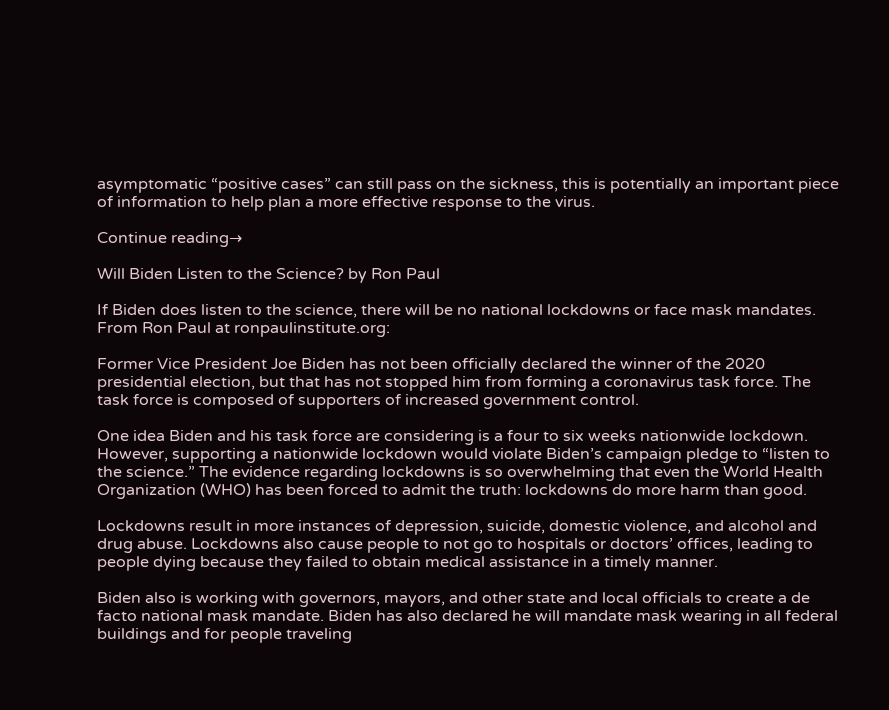asymptomatic “positive cases” can still pass on the sickness, this is potentially an important piece of information to help plan a more effective response to the virus.

Continue reading→

Will Biden Listen to the Science? by Ron Paul

If Biden does listen to the science, there will be no national lockdowns or face mask mandates. From Ron Paul at ronpaulinstitute.org:

Former Vice President Joe Biden has not been officially declared the winner of the 2020 presidential election, but that has not stopped him from forming a coronavirus task force. The task force is composed of supporters of increased government control.

One idea Biden and his task force are considering is a four to six weeks nationwide lockdown. However, supporting a nationwide lockdown would violate Biden’s campaign pledge to “listen to the science.” The evidence regarding lockdowns is so overwhelming that even the World Health Organization (WHO) has been forced to admit the truth: lockdowns do more harm than good.

Lockdowns result in more instances of depression, suicide, domestic violence, and alcohol and drug abuse. Lockdowns also cause people to not go to hospitals or doctors’ offices, leading to people dying because they failed to obtain medical assistance in a timely manner.

Biden also is working with governors, mayors, and other state and local officials to create a de facto national mask mandate. Biden has also declared he will mandate mask wearing in all federal buildings and for people traveling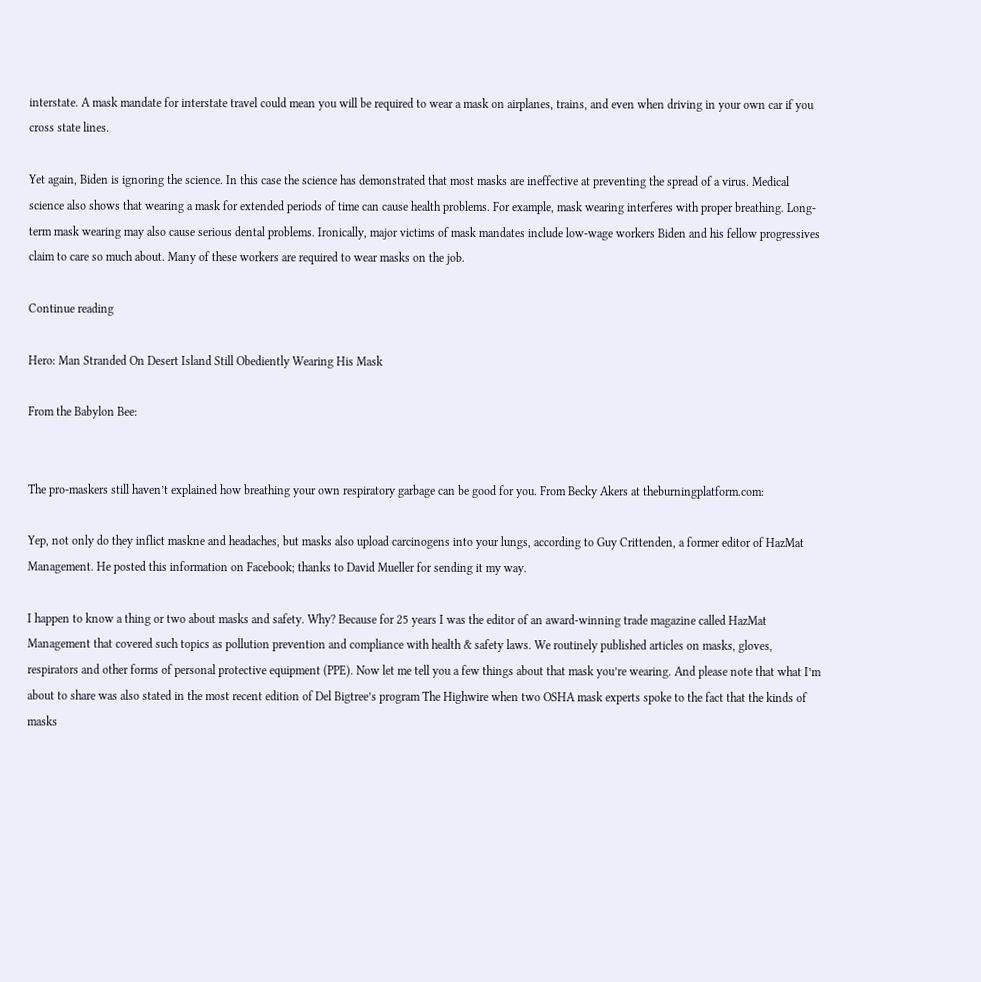interstate. A mask mandate for interstate travel could mean you will be required to wear a mask on airplanes, trains, and even when driving in your own car if you cross state lines.

Yet again, Biden is ignoring the science. In this case the science has demonstrated that most masks are ineffective at preventing the spread of a virus. Medical science also shows that wearing a mask for extended periods of time can cause health problems. For example, mask wearing interferes with proper breathing. Long-term mask wearing may also cause serious dental problems. Ironically, major victims of mask mandates include low-wage workers Biden and his fellow progressives claim to care so much about. Many of these workers are required to wear masks on the job.

Continue reading

Hero: Man Stranded On Desert Island Still Obediently Wearing His Mask

From the Babylon Bee:


The pro-maskers still haven’t explained how breathing your own respiratory garbage can be good for you. From Becky Akers at theburningplatform.com:

Yep, not only do they inflict maskne and headaches, but masks also upload carcinogens into your lungs, according to Guy Crittenden, a former editor of HazMat Management. He posted this information on Facebook; thanks to David Mueller for sending it my way.

I happen to know a thing or two about masks and safety. Why? Because for 25 years I was the editor of an award-winning trade magazine called HazMat Management that covered such topics as pollution prevention and compliance with health & safety laws. We routinely published articles on masks, gloves, respirators and other forms of personal protective equipment (PPE). Now let me tell you a few things about that mask you’re wearing. And please note that what I’m about to share was also stated in the most recent edition of Del Bigtree’s program The Highwire when two OSHA mask experts spoke to the fact that the kinds of masks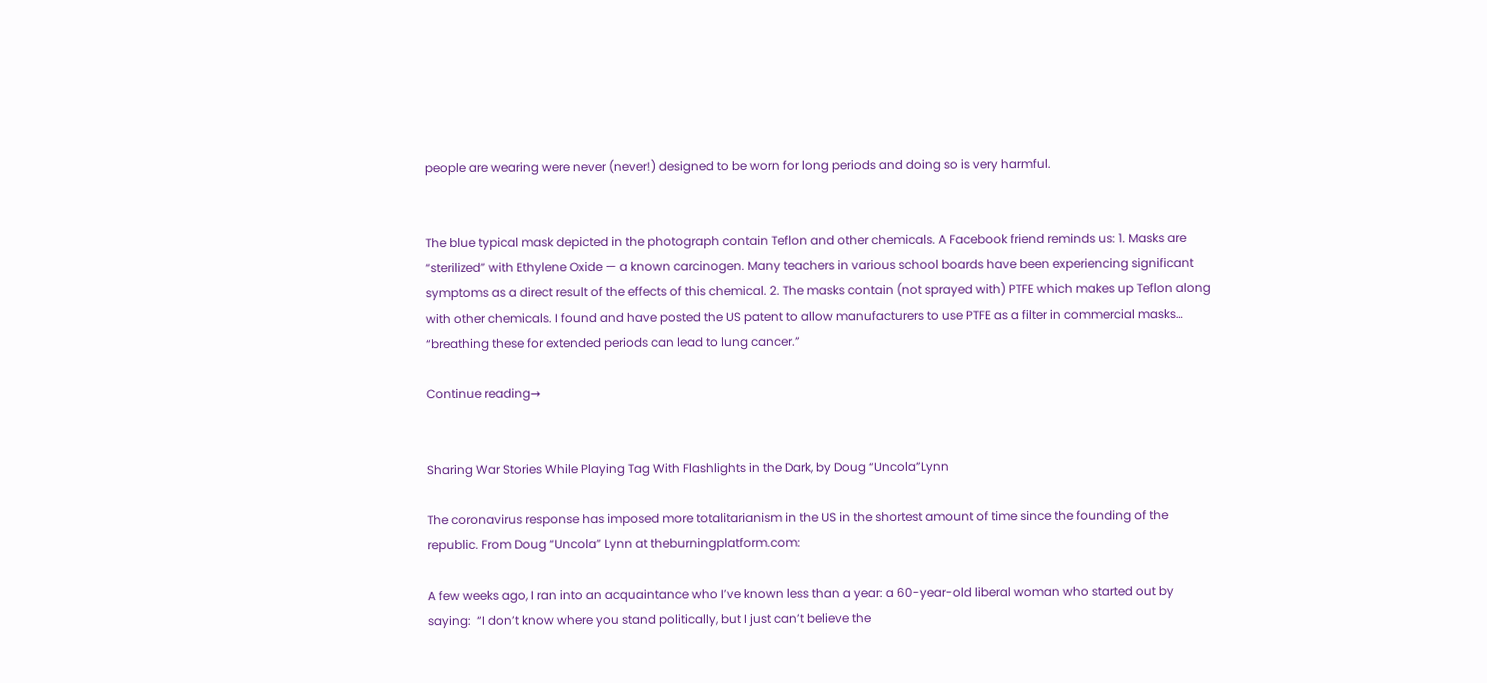people are wearing were never (never!) designed to be worn for long periods and doing so is very harmful.


The blue typical mask depicted in the photograph contain Teflon and other chemicals. A Facebook friend reminds us: 1. Masks are “sterilized” with Ethylene Oxide — a known carcinogen. Many teachers in various school boards have been experiencing significant symptoms as a direct result of the effects of this chemical. 2. The masks contain (not sprayed with) PTFE which makes up Teflon along with other chemicals. I found and have posted the US patent to allow manufacturers to use PTFE as a filter in commercial masks… “breathing these for extended periods can lead to lung cancer.”

Continue reading→


Sharing War Stories While Playing Tag With Flashlights in the Dark, by Doug “Uncola”Lynn

The coronavirus response has imposed more totalitarianism in the US in the shortest amount of time since the founding of the republic. From Doug “Uncola” Lynn at theburningplatform.com:

A few weeks ago, I ran into an acquaintance who I’ve known less than a year: a 60-year-old liberal woman who started out by saying:  “I don’t know where you stand politically, but I just can’t believe the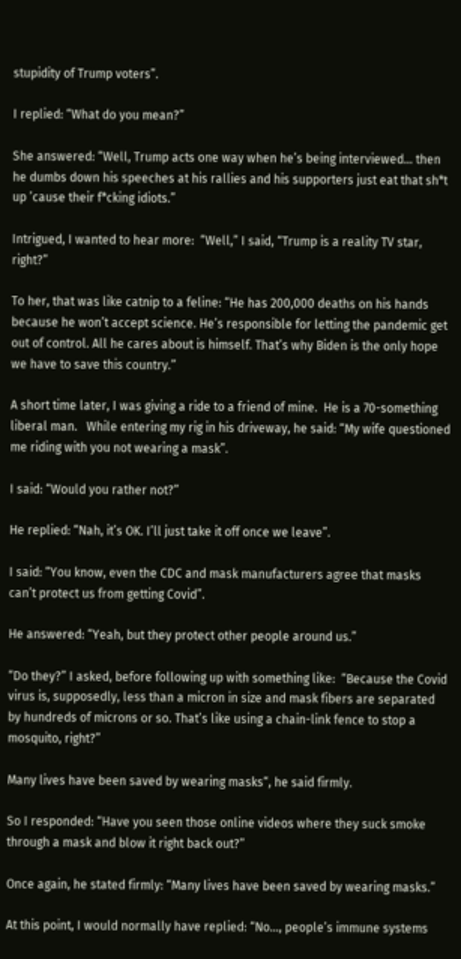stupidity of Trump voters”.

I replied: “What do you mean?”

She answered: “Well, Trump acts one way when he’s being interviewed… then he dumbs down his speeches at his rallies and his supporters just eat that sh*t up ’cause their f*cking idiots.”

Intrigued, I wanted to hear more:  “Well,” I said, “Trump is a reality TV star, right?”

To her, that was like catnip to a feline: “He has 200,000 deaths on his hands because he won’t accept science. He’s responsible for letting the pandemic get out of control. All he cares about is himself. That’s why Biden is the only hope we have to save this country.”

A short time later, I was giving a ride to a friend of mine.  He is a 70-something liberal man.   While entering my rig in his driveway, he said: “My wife questioned me riding with you not wearing a mask”.

I said: “Would you rather not?”

He replied: “Nah, it’s OK. I’ll just take it off once we leave”.

I said: “You know, even the CDC and mask manufacturers agree that masks can’t protect us from getting Covid”.

He answered: “Yeah, but they protect other people around us.”

“Do they?” I asked, before following up with something like:  “Because the Covid virus is, supposedly, less than a micron in size and mask fibers are separated by hundreds of microns or so. That’s like using a chain-link fence to stop a mosquito, right?”

Many lives have been saved by wearing masks“, he said firmly.

So I responded: “Have you seen those online videos where they suck smoke through a mask and blow it right back out?”

Once again, he stated firmly: “Many lives have been saved by wearing masks.”

At this point, I would normally have replied: “No…, people’s immune systems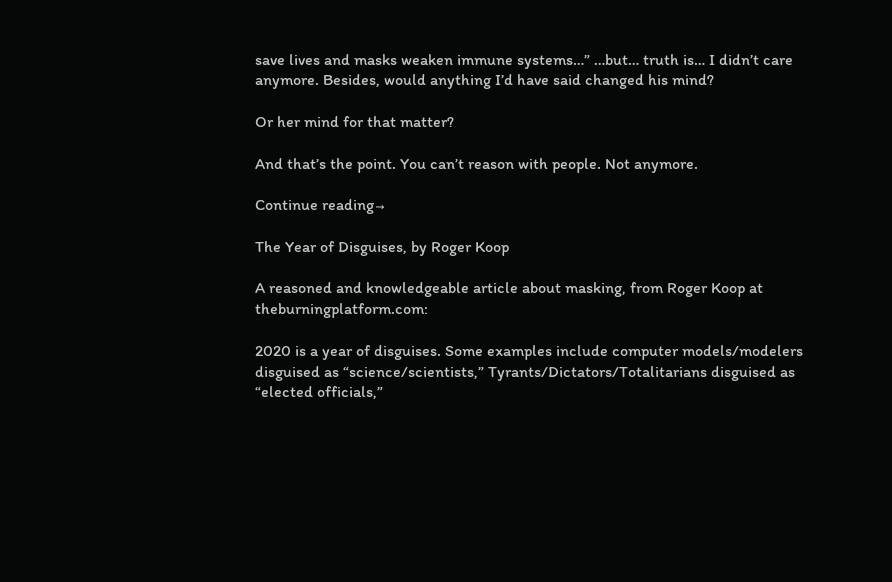save lives and masks weaken immune systems…” …but… truth is… I didn’t care anymore. Besides, would anything I’d have said changed his mind?

Or her mind for that matter?

And that’s the point. You can’t reason with people. Not anymore.

Continue reading→

The Year of Disguises, by Roger Koop

A reasoned and knowledgeable article about masking, from Roger Koop at theburningplatform.com:

2020 is a year of disguises. Some examples include computer models/modelers disguised as “science/scientists,” Tyrants/Dictators/Totalitarians disguised as “elected officials,”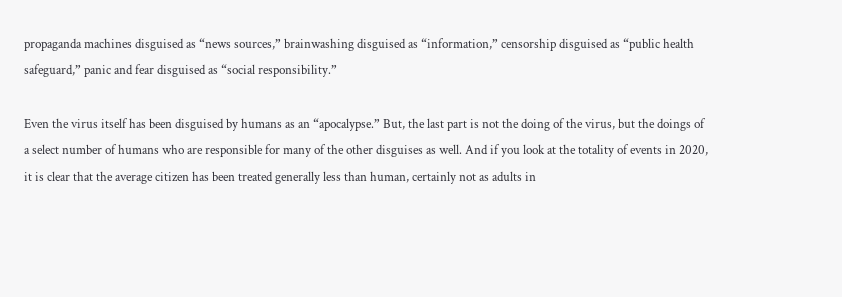propaganda machines disguised as “news sources,” brainwashing disguised as “information,” censorship disguised as “public health safeguard,” panic and fear disguised as “social responsibility.”

Even the virus itself has been disguised by humans as an “apocalypse.” But, the last part is not the doing of the virus, but the doings of a select number of humans who are responsible for many of the other disguises as well. And if you look at the totality of events in 2020, it is clear that the average citizen has been treated generally less than human, certainly not as adults in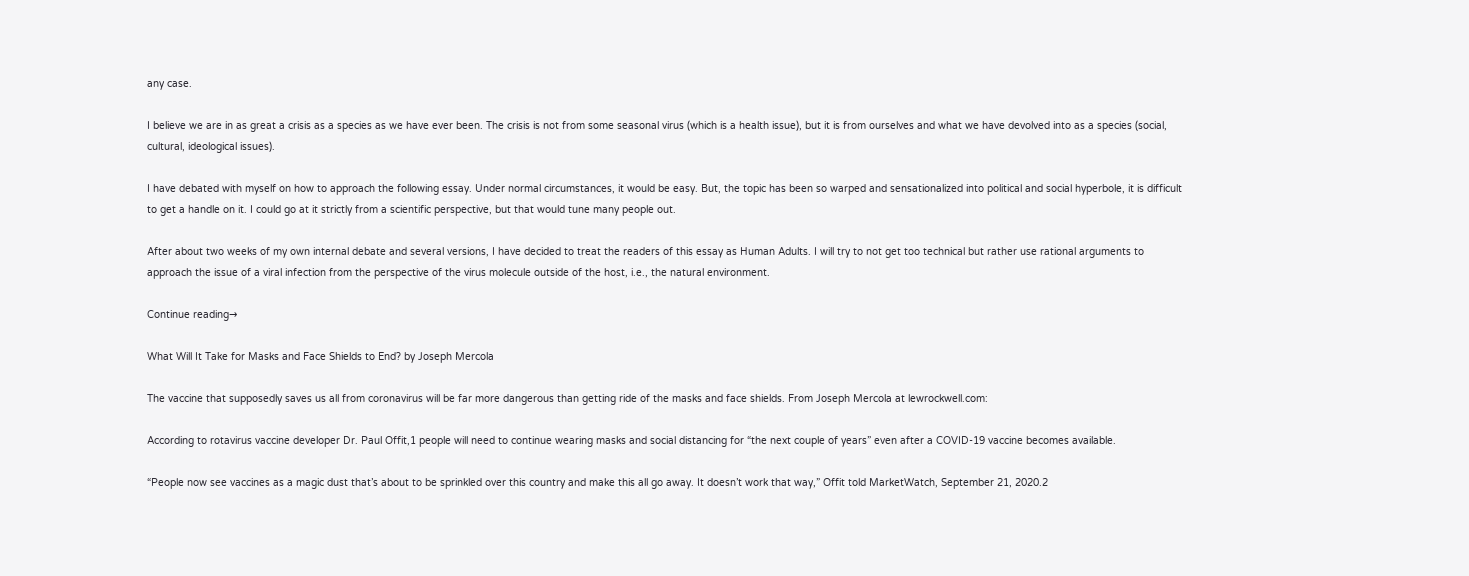any case.

I believe we are in as great a crisis as a species as we have ever been. The crisis is not from some seasonal virus (which is a health issue), but it is from ourselves and what we have devolved into as a species (social, cultural, ideological issues).

I have debated with myself on how to approach the following essay. Under normal circumstances, it would be easy. But, the topic has been so warped and sensationalized into political and social hyperbole, it is difficult to get a handle on it. I could go at it strictly from a scientific perspective, but that would tune many people out.

After about two weeks of my own internal debate and several versions, I have decided to treat the readers of this essay as Human Adults. I will try to not get too technical but rather use rational arguments to approach the issue of a viral infection from the perspective of the virus molecule outside of the host, i.e., the natural environment.

Continue reading→

What Will It Take for Masks and Face Shields to End? by Joseph Mercola

The vaccine that supposedly saves us all from coronavirus will be far more dangerous than getting ride of the masks and face shields. From Joseph Mercola at lewrockwell.com:

According to rotavirus vaccine developer Dr. Paul Offit,1 people will need to continue wearing masks and social distancing for “the next couple of years” even after a COVID-19 vaccine becomes available.

“People now see vaccines as a magic dust that’s about to be sprinkled over this country and make this all go away. It doesn’t work that way,” Offit told MarketWatch, September 21, 2020.2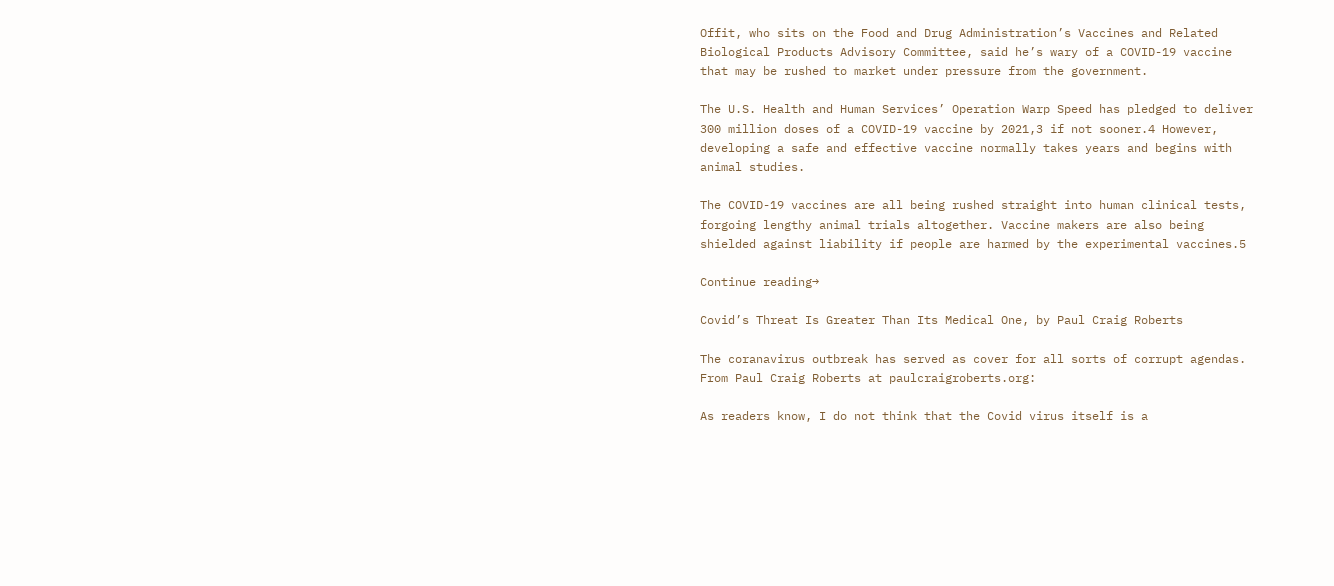Offit, who sits on the Food and Drug Administration’s Vaccines and Related Biological Products Advisory Committee, said he’s wary of a COVID-19 vaccine that may be rushed to market under pressure from the government.

The U.S. Health and Human Services’ Operation Warp Speed has pledged to deliver 300 million doses of a COVID-19 vaccine by 2021,3 if not sooner.4 However, developing a safe and effective vaccine normally takes years and begins with animal studies.

The COVID-19 vaccines are all being rushed straight into human clinical tests, forgoing lengthy animal trials altogether. Vaccine makers are also being shielded against liability if people are harmed by the experimental vaccines.5

Continue reading→

Covid’s Threat Is Greater Than Its Medical One, by Paul Craig Roberts

The coranavirus outbreak has served as cover for all sorts of corrupt agendas. From Paul Craig Roberts at paulcraigroberts.org:

As readers know, I do not think that the Covid virus itself is a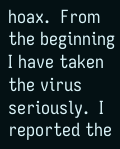hoax.  From the beginning I have taken the virus seriously.  I reported the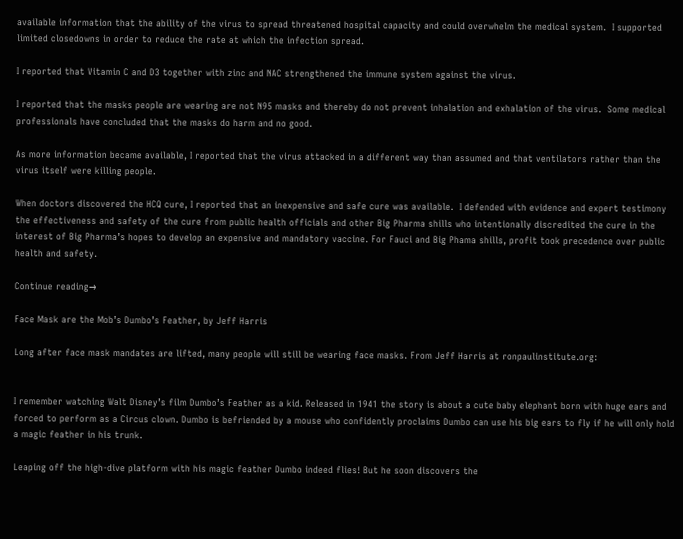available information that the ability of the virus to spread threatened hospital capacity and could overwhelm the medical system.  I supported limited closedowns in order to reduce the rate at which the infection spread.

I reported that Vitamin C and D3 together with zinc and NAC strengthened the immune system against the virus.

I reported that the masks people are wearing are not N95 masks and thereby do not prevent inhalation and exhalation of the virus.  Some medical professionals have concluded that the masks do harm and no good.

As more information became available, I reported that the virus attacked in a different way than assumed and that ventilators rather than the virus itself were killing people.

When doctors discovered the HCQ cure, I reported that an inexpensive and safe cure was available.  I defended with evidence and expert testimony the effectiveness and safety of the cure from public health officials and other Big Pharma shills who intentionally discredited the cure in the interest of Big Pharma’s hopes to develop an expensive and mandatory vaccine. For Fauci and Big Phama shills, profit took precedence over public health and safety.

Continue reading→

Face Mask are the Mob’s Dumbo’s Feather, by Jeff Harris

Long after face mask mandates are lifted, many people will still be wearing face masks. From Jeff Harris at ronpaulinstitute.org:


I remember watching Walt Disney’s film Dumbo’s Feather as a kid. Released in 1941 the story is about a cute baby elephant born with huge ears and forced to perform as a Circus clown. Dumbo is befriended by a mouse who confidently proclaims Dumbo can use his big ears to fly if he will only hold a magic feather in his trunk.

Leaping off the high-dive platform with his magic feather Dumbo indeed flies! But he soon discovers the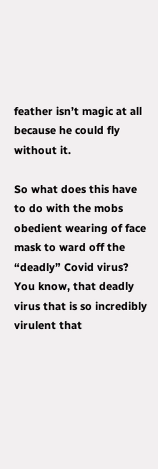feather isn’t magic at all because he could fly without it.

So what does this have to do with the mobs obedient wearing of face mask to ward off the “deadly” Covid virus? You know, that deadly virus that is so incredibly virulent that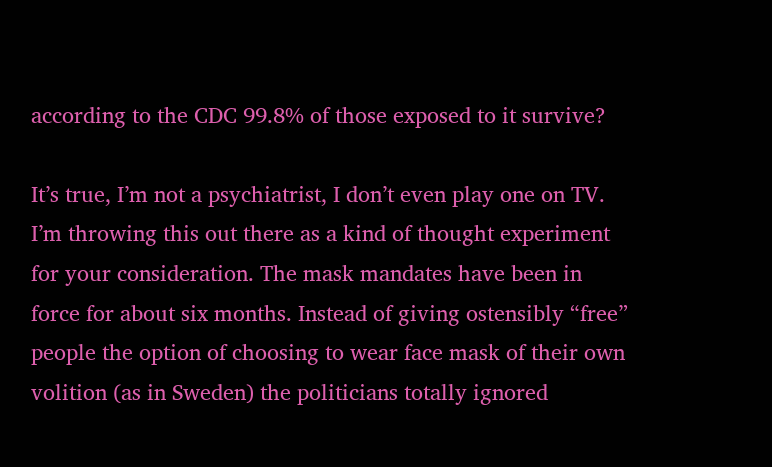according to the CDC 99.8% of those exposed to it survive?

It’s true, I’m not a psychiatrist, I don’t even play one on TV. I’m throwing this out there as a kind of thought experiment for your consideration. The mask mandates have been in force for about six months. Instead of giving ostensibly “free” people the option of choosing to wear face mask of their own volition (as in Sweden) the politicians totally ignored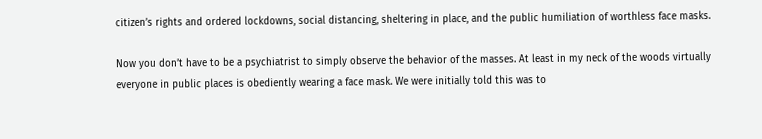citizen’s rights and ordered lockdowns, social distancing, sheltering in place, and the public humiliation of worthless face masks.

Now you don’t have to be a psychiatrist to simply observe the behavior of the masses. At least in my neck of the woods virtually everyone in public places is obediently wearing a face mask. We were initially told this was to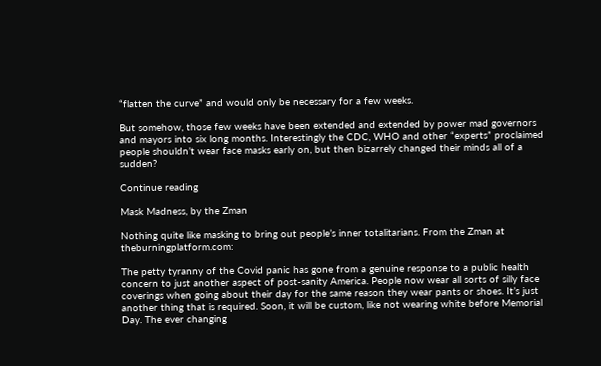“flatten the curve” and would only be necessary for a few weeks.

But somehow, those few weeks have been extended and extended by power mad governors and mayors into six long months. Interestingly the CDC, WHO and other “experts” proclaimed people shouldn’t wear face masks early on, but then bizarrely changed their minds all of a sudden?

Continue reading

Mask Madness, by the Zman

Nothing quite like masking to bring out people’s inner totalitarians. From the Zman at theburningplatform.com:

The petty tyranny of the Covid panic has gone from a genuine response to a public health concern to just another aspect of post-sanity America. People now wear all sorts of silly face coverings when going about their day for the same reason they wear pants or shoes. It’s just another thing that is required. Soon, it will be custom, like not wearing white before Memorial Day. The ever changing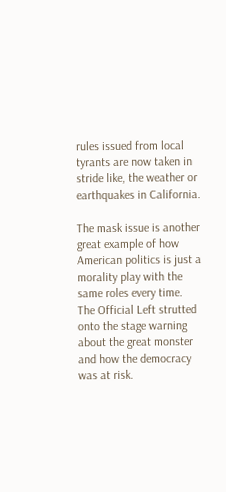rules issued from local tyrants are now taken in stride like, the weather or earthquakes in California.

The mask issue is another great example of how American politics is just a morality play with the same roles every time. The Official Left strutted onto the stage warning about the great monster and how the democracy was at risk.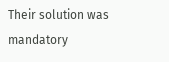Their solution was mandatory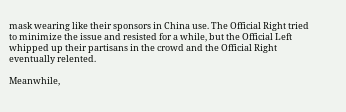mask wearing like their sponsors in China use. The Official Right tried to minimize the issue and resisted for a while, but the Official Left whipped up their partisans in the crowd and the Official Right eventually relented.

Meanwhile,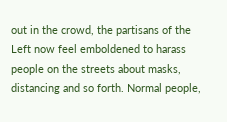out in the crowd, the partisans of the Left now feel emboldened to harass people on the streets about masks, distancing and so forth. Normal people,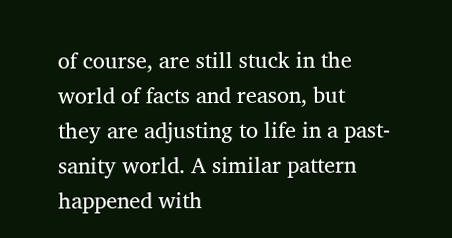of course, are still stuck in the world of facts and reason, but they are adjusting to life in a past-sanity world. A similar pattern happened with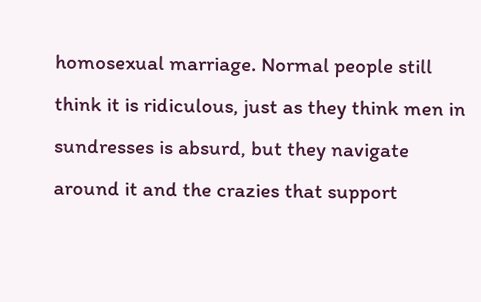homosexual marriage. Normal people still think it is ridiculous, just as they think men in sundresses is absurd, but they navigate around it and the crazies that support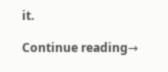it.

Continue reading→